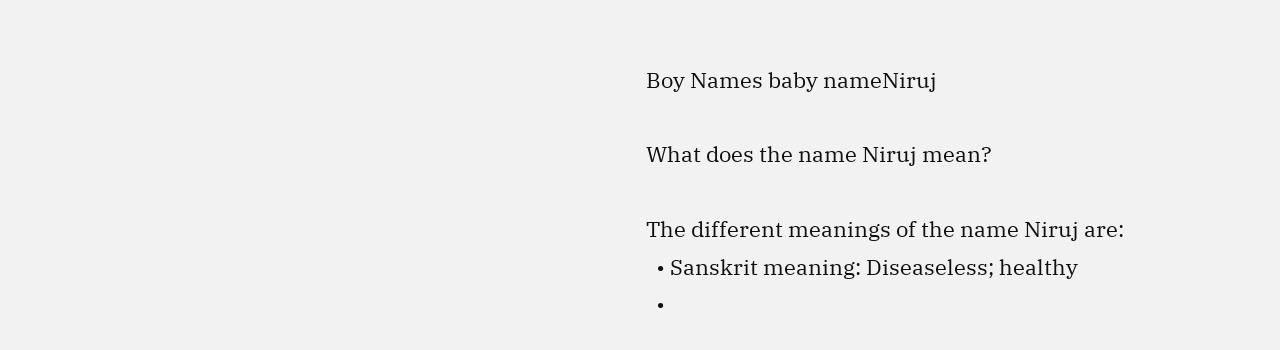Boy Names baby nameNiruj

What does the name Niruj mean?

The different meanings of the name Niruj are:
  • Sanskrit meaning: Diseaseless; healthy
  •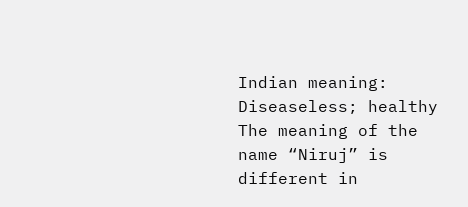Indian meaning: Diseaseless; healthy
The meaning of the name “Niruj” is different in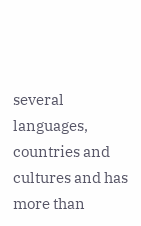several languages, countries and cultures and has more than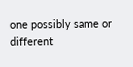one possibly same or different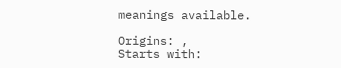meanings available.

Origins: ,
Starts with: